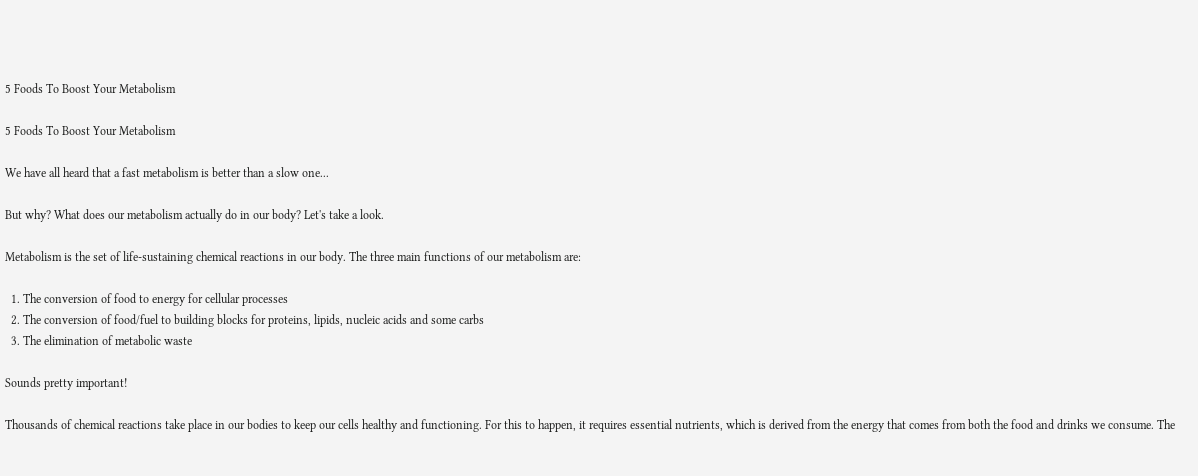5 Foods To Boost Your Metabolism

5 Foods To Boost Your Metabolism

We have all heard that a fast metabolism is better than a slow one...

But why? What does our metabolism actually do in our body? Let's take a look.

Metabolism is the set of life-sustaining chemical reactions in our body. The three main functions of our metabolism are:

  1. The conversion of food to energy for cellular processes
  2. The conversion of food/fuel to building blocks for proteins, lipids, nucleic acids and some carbs
  3. The elimination of metabolic waste

Sounds pretty important!

Thousands of chemical reactions take place in our bodies to keep our cells healthy and functioning. For this to happen, it requires essential nutrients, which is derived from the energy that comes from both the food and drinks we consume. The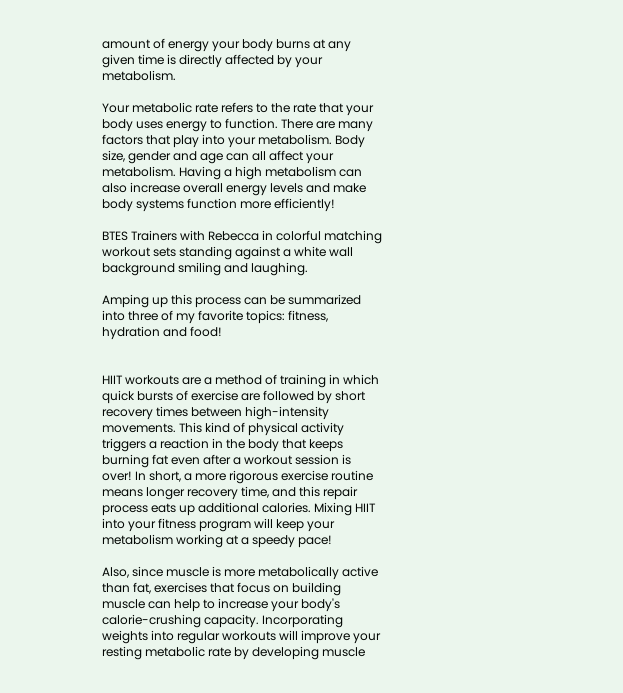amount of energy your body burns at any given time is directly affected by your metabolism.

Your metabolic rate refers to the rate that your body uses energy to function. There are many factors that play into your metabolism. Body size, gender and age can all affect your metabolism. Having a high metabolism can also increase overall energy levels and make body systems function more efficiently!

BTES Trainers with Rebecca in colorful matching workout sets standing against a white wall background smiling and laughing.

Amping up this process can be summarized into three of my favorite topics: fitness, hydration and food!


HIIT workouts are a method of training in which quick bursts of exercise are followed by short recovery times between high-intensity movements. This kind of physical activity triggers a reaction in the body that keeps burning fat even after a workout session is over! In short, a more rigorous exercise routine means longer recovery time, and this repair process eats up additional calories. Mixing HIIT into your fitness program will keep your metabolism working at a speedy pace!

Also, since muscle is more metabolically active than fat, exercises that focus on building muscle can help to increase your body's calorie-crushing capacity. Incorporating weights into regular workouts will improve your resting metabolic rate by developing muscle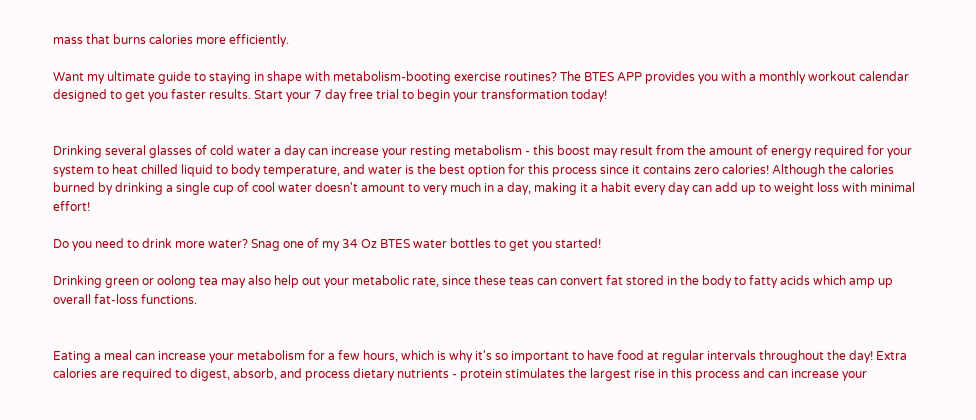mass that burns calories more efficiently.

Want my ultimate guide to staying in shape with metabolism-booting exercise routines? The BTES APP provides you with a monthly workout calendar designed to get you faster results. Start your 7 day free trial to begin your transformation today!


Drinking several glasses of cold water a day can increase your resting metabolism - this boost may result from the amount of energy required for your system to heat chilled liquid to body temperature, and water is the best option for this process since it contains zero calories! Although the calories burned by drinking a single cup of cool water doesn't amount to very much in a day, making it a habit every day can add up to weight loss with minimal effort!

Do you need to drink more water? Snag one of my 34 Oz BTES water bottles to get you started!

Drinking green or oolong tea may also help out your metabolic rate, since these teas can convert fat stored in the body to fatty acids which amp up overall fat-loss functions.


Eating a meal can increase your metabolism for a few hours, which is why it's so important to have food at regular intervals throughout the day! Extra calories are required to digest, absorb, and process dietary nutrients - protein stimulates the largest rise in this process and can increase your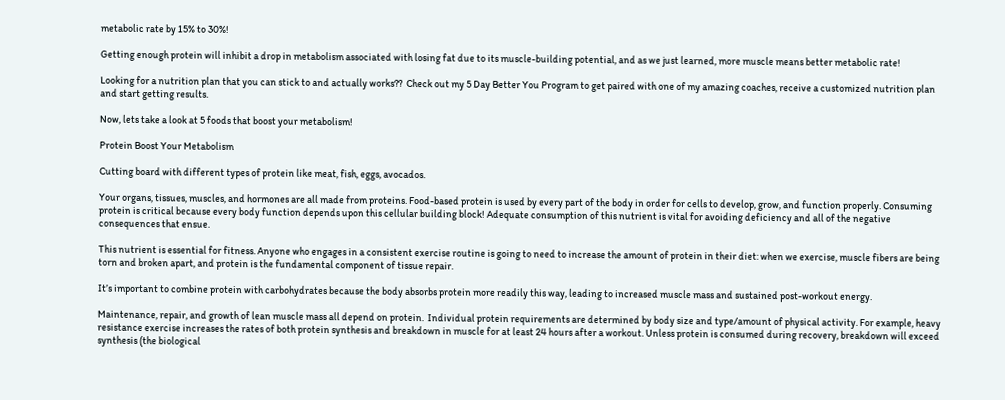metabolic rate by 15% to 30%!

Getting enough protein will inhibit a drop in metabolism associated with losing fat due to its muscle-building potential, and as we just learned, more muscle means better metabolic rate!

Looking for a nutrition plan that you can stick to and actually works??  Check out my 5 Day Better You Program to get paired with one of my amazing coaches, receive a customized nutrition plan and start getting results.

Now, lets take a look at 5 foods that boost your metabolism!

Protein Boost Your Metabolism

Cutting board with different types of protein like meat, fish, eggs, avocados.

Your organs, tissues, muscles, and hormones are all made from proteins. Food-based protein is used by every part of the body in order for cells to develop, grow, and function properly. Consuming protein is critical because every body function depends upon this cellular building block! Adequate consumption of this nutrient is vital for avoiding deficiency and all of the negative consequences that ensue.

This nutrient is essential for fitness. Anyone who engages in a consistent exercise routine is going to need to increase the amount of protein in their diet: when we exercise, muscle fibers are being torn and broken apart, and protein is the fundamental component of tissue repair.

It’s important to combine protein with carbohydrates because the body absorbs protein more readily this way, leading to increased muscle mass and sustained post-workout energy.

Maintenance, repair, and growth of lean muscle mass all depend on protein.  Individual protein requirements are determined by body size and type/amount of physical activity. For example, heavy resistance exercise increases the rates of both protein synthesis and breakdown in muscle for at least 24 hours after a workout. Unless protein is consumed during recovery, breakdown will exceed synthesis (the biological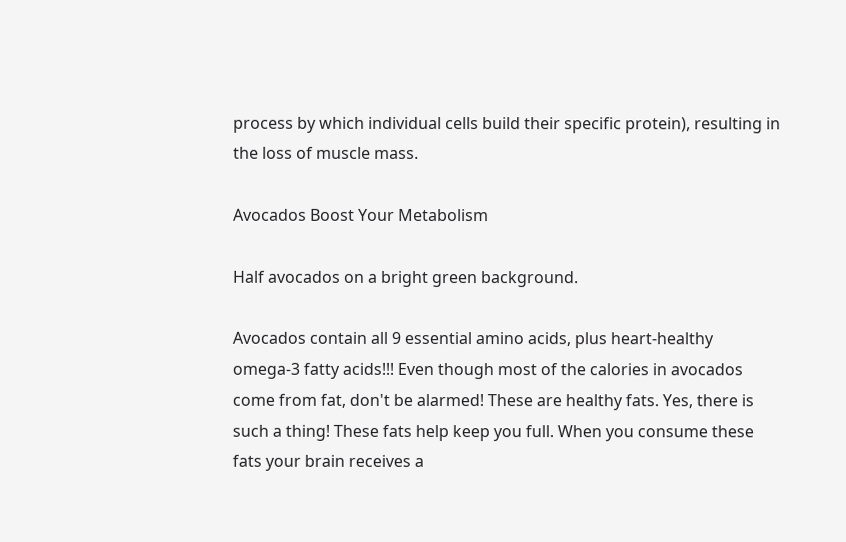process by which individual cells build their specific protein), resulting in the loss of muscle mass.

Avocados Boost Your Metabolism

Half avocados on a bright green background.

Avocados contain all 9 essential amino acids, plus heart-healthy omega-3 fatty acids!!! Even though most of the calories in avocados come from fat, don't be alarmed! These are healthy fats. Yes, there is such a thing! These fats help keep you full. When you consume these fats your brain receives a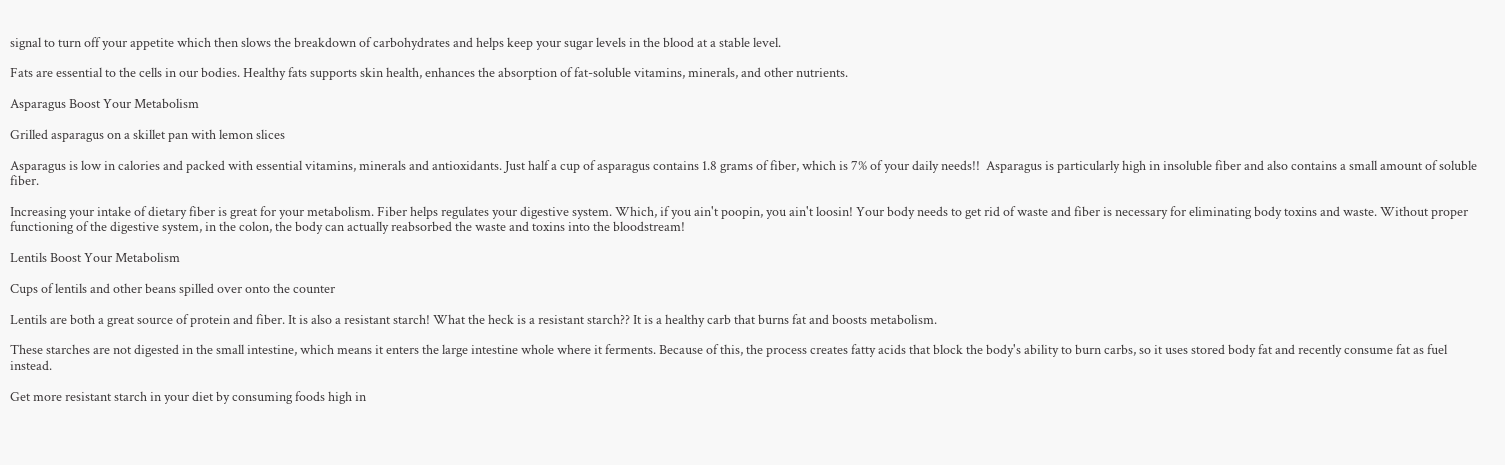signal to turn off your appetite which then slows the breakdown of carbohydrates and helps keep your sugar levels in the blood at a stable level.

Fats are essential to the cells in our bodies. Healthy fats supports skin health, enhances the absorption of fat-soluble vitamins, minerals, and other nutrients.

Asparagus Boost Your Metabolism

Grilled asparagus on a skillet pan with lemon slices

Asparagus is low in calories and packed with essential vitamins, minerals and antioxidants. Just half a cup of asparagus contains 1.8 grams of fiber, which is 7% of your daily needs!!  Asparagus is particularly high in insoluble fiber and also contains a small amount of soluble fiber.

Increasing your intake of dietary fiber is great for your metabolism. Fiber helps regulates your digestive system. Which, if you ain't poopin, you ain't loosin! Your body needs to get rid of waste and fiber is necessary for eliminating body toxins and waste. Without proper functioning of the digestive system, in the colon, the body can actually reabsorbed the waste and toxins into the bloodstream!

Lentils Boost Your Metabolism

Cups of lentils and other beans spilled over onto the counter

Lentils are both a great source of protein and fiber. It is also a resistant starch! What the heck is a resistant starch?? It is a healthy carb that burns fat and boosts metabolism.

These starches are not digested in the small intestine, which means it enters the large intestine whole where it ferments. Because of this, the process creates fatty acids that block the body's ability to burn carbs, so it uses stored body fat and recently consume fat as fuel instead.

Get more resistant starch in your diet by consuming foods high in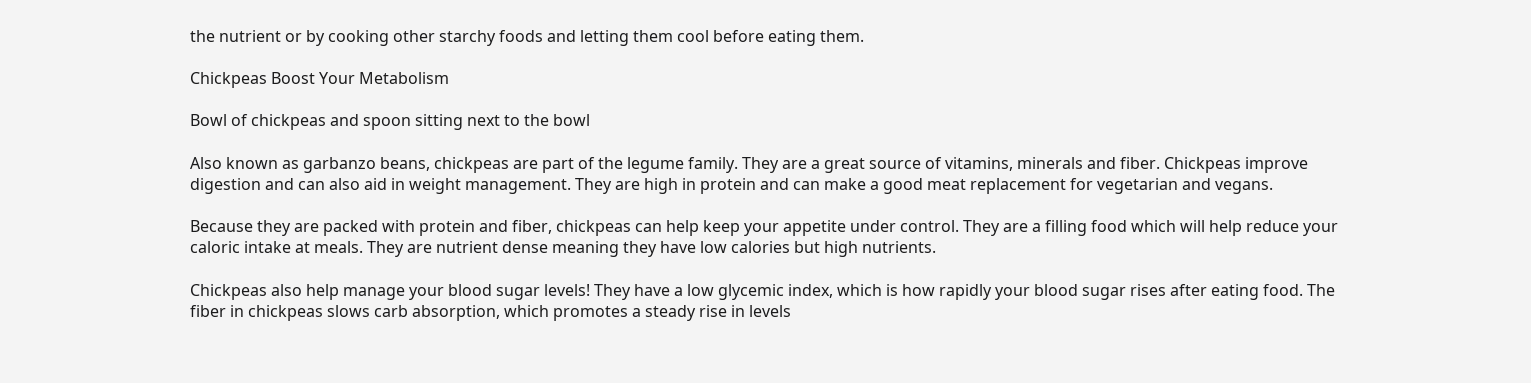the nutrient or by cooking other starchy foods and letting them cool before eating them.

Chickpeas Boost Your Metabolism

Bowl of chickpeas and spoon sitting next to the bowl

Also known as garbanzo beans, chickpeas are part of the legume family. They are a great source of vitamins, minerals and fiber. Chickpeas improve digestion and can also aid in weight management. They are high in protein and can make a good meat replacement for vegetarian and vegans.

Because they are packed with protein and fiber, chickpeas can help keep your appetite under control. They are a filling food which will help reduce your caloric intake at meals. They are nutrient dense meaning they have low calories but high nutrients.

Chickpeas also help manage your blood sugar levels! They have a low glycemic index, which is how rapidly your blood sugar rises after eating food. The fiber in chickpeas slows carb absorption, which promotes a steady rise in levels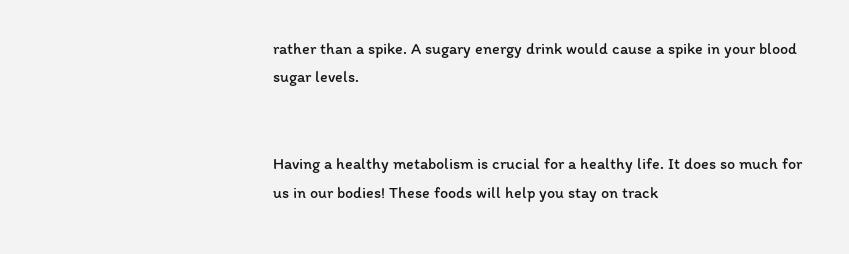rather than a spike. A sugary energy drink would cause a spike in your blood sugar levels.


Having a healthy metabolism is crucial for a healthy life. It does so much for us in our bodies! These foods will help you stay on track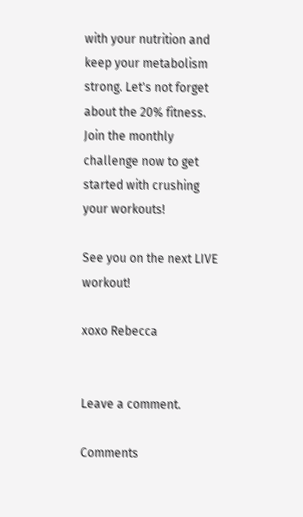with your nutrition and keep your metabolism strong. Let's not forget about the 20% fitness. Join the monthly challenge now to get started with crushing your workouts!

See you on the next LIVE workout!

xoxo Rebecca


Leave a comment.

Comments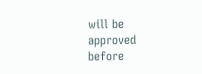will be approved before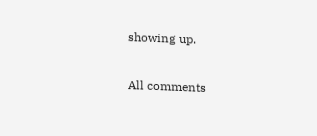showing up.

All comments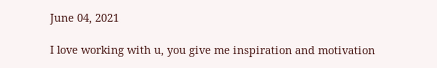June 04, 2021

I love working with u, you give me inspiration and motivation